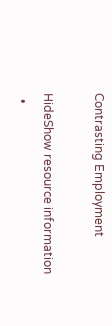Contrasting Employment

HideShow resource information
  •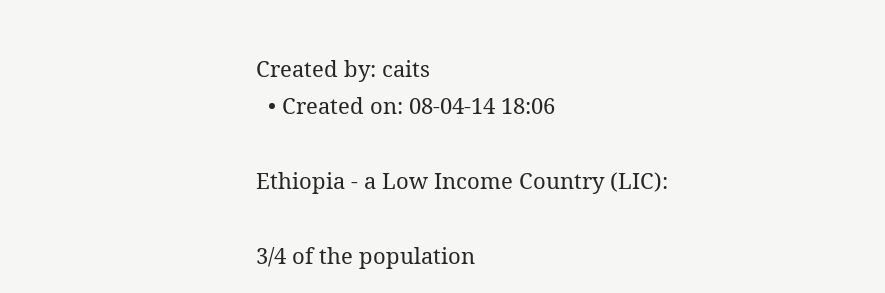Created by: caits
  • Created on: 08-04-14 18:06

Ethiopia - a Low Income Country (LIC):

3/4 of the population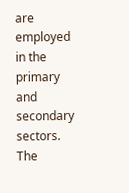are employed in the primary and secondary sectors. The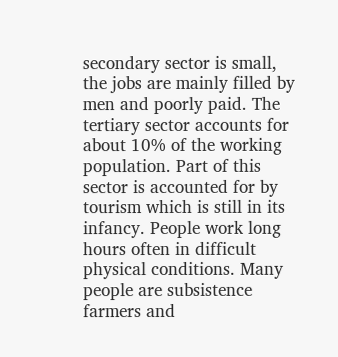secondary sector is small, the jobs are mainly filled by men and poorly paid. The tertiary sector accounts for about 10% of the working population. Part of this sector is accounted for by tourism which is still in its infancy. People work long hours often in difficult physical conditions. Many people are subsistence farmers and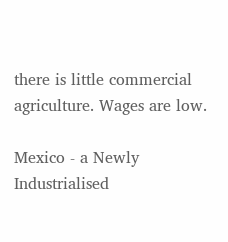there is little commercial agriculture. Wages are low.

Mexico - a Newly Industrialised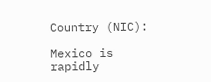Country (NIC):

Mexico is rapidly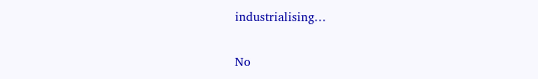industrialising…


No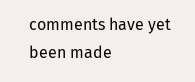comments have yet been made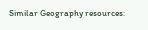Similar Geography resources: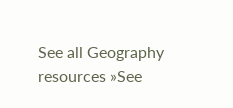See all Geography resources »See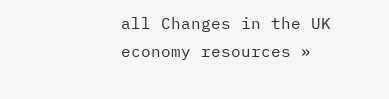all Changes in the UK economy resources »